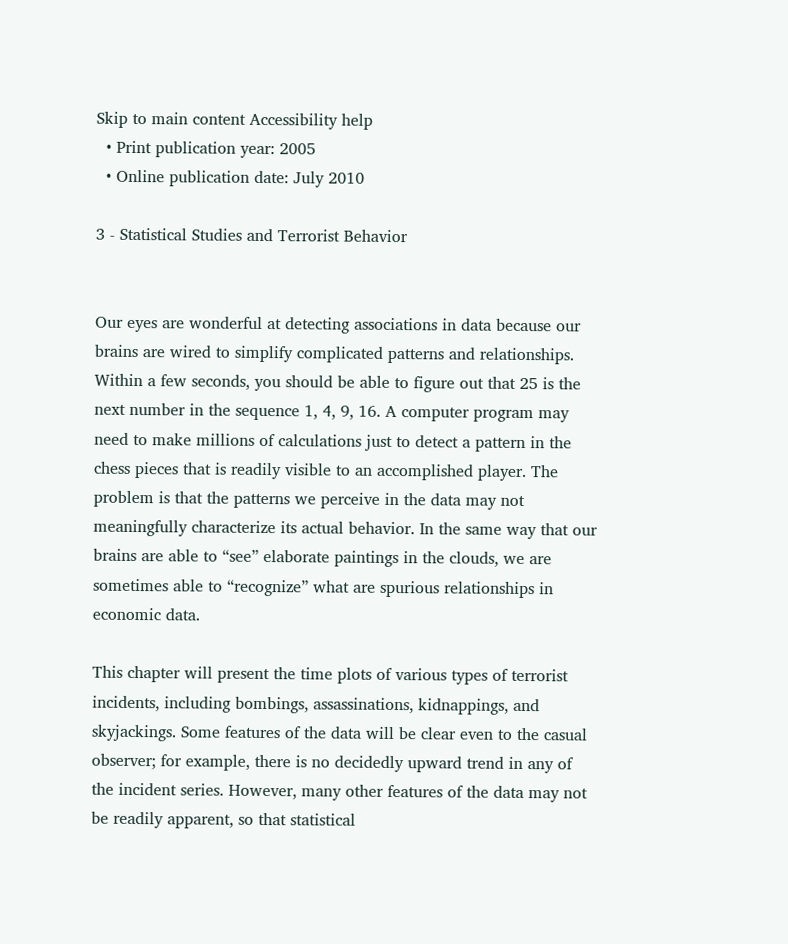Skip to main content Accessibility help
  • Print publication year: 2005
  • Online publication date: July 2010

3 - Statistical Studies and Terrorist Behavior


Our eyes are wonderful at detecting associations in data because our brains are wired to simplify complicated patterns and relationships. Within a few seconds, you should be able to figure out that 25 is the next number in the sequence 1, 4, 9, 16. A computer program may need to make millions of calculations just to detect a pattern in the chess pieces that is readily visible to an accomplished player. The problem is that the patterns we perceive in the data may not meaningfully characterize its actual behavior. In the same way that our brains are able to “see” elaborate paintings in the clouds, we are sometimes able to “recognize” what are spurious relationships in economic data.

This chapter will present the time plots of various types of terrorist incidents, including bombings, assassinations, kidnappings, and skyjackings. Some features of the data will be clear even to the casual observer; for example, there is no decidedly upward trend in any of the incident series. However, many other features of the data may not be readily apparent, so that statistical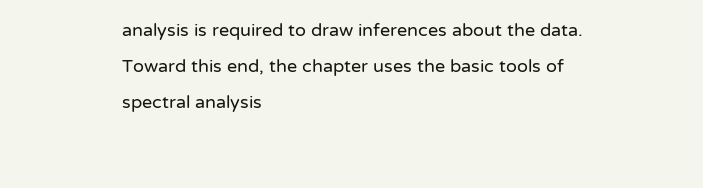analysis is required to draw inferences about the data. Toward this end, the chapter uses the basic tools of spectral analysis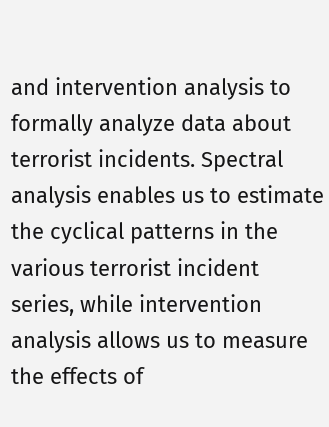and intervention analysis to formally analyze data about terrorist incidents. Spectral analysis enables us to estimate the cyclical patterns in the various terrorist incident series, while intervention analysis allows us to measure the effects of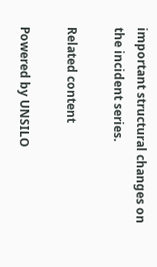important structural changes on the incident series.

Related content

Powered by UNSILO